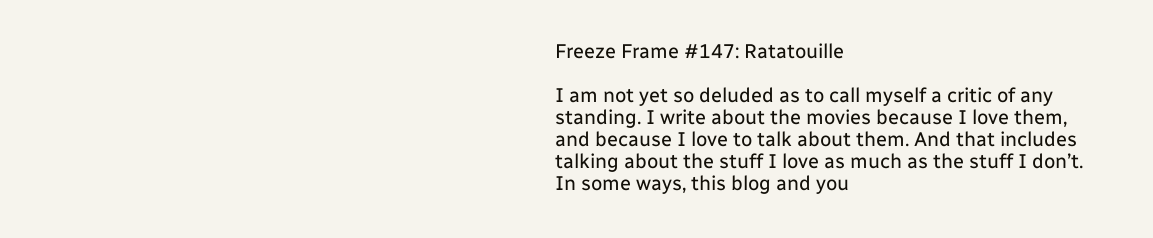Freeze Frame #147: Ratatouille

I am not yet so deluded as to call myself a critic of any standing. I write about the movies because I love them, and because I love to talk about them. And that includes talking about the stuff I love as much as the stuff I don’t. In some ways, this blog and you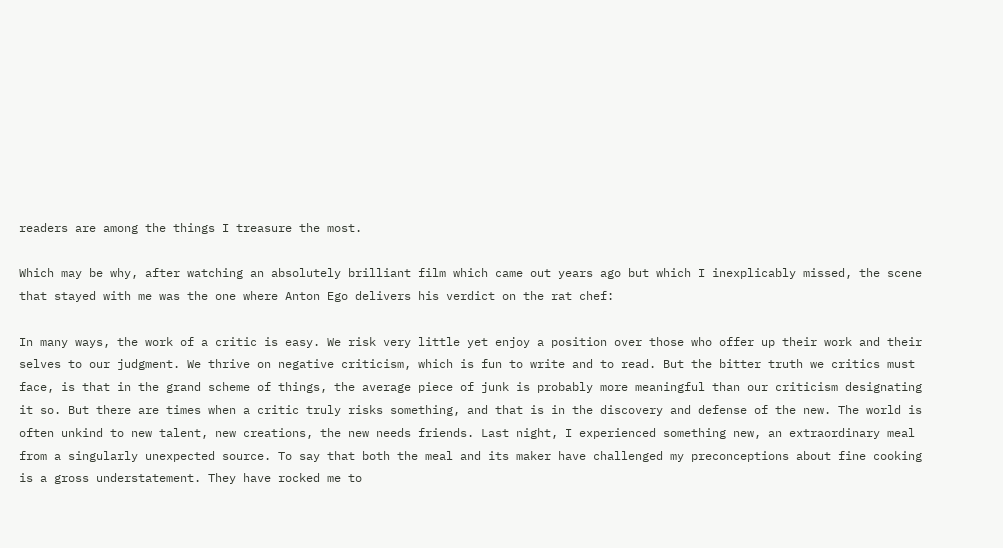readers are among the things I treasure the most.

Which may be why, after watching an absolutely brilliant film which came out years ago but which I inexplicably missed, the scene that stayed with me was the one where Anton Ego delivers his verdict on the rat chef:

In many ways, the work of a critic is easy. We risk very little yet enjoy a position over those who offer up their work and their selves to our judgment. We thrive on negative criticism, which is fun to write and to read. But the bitter truth we critics must face, is that in the grand scheme of things, the average piece of junk is probably more meaningful than our criticism designating it so. But there are times when a critic truly risks something, and that is in the discovery and defense of the new. The world is often unkind to new talent, new creations, the new needs friends. Last night, I experienced something new, an extraordinary meal from a singularly unexpected source. To say that both the meal and its maker have challenged my preconceptions about fine cooking is a gross understatement. They have rocked me to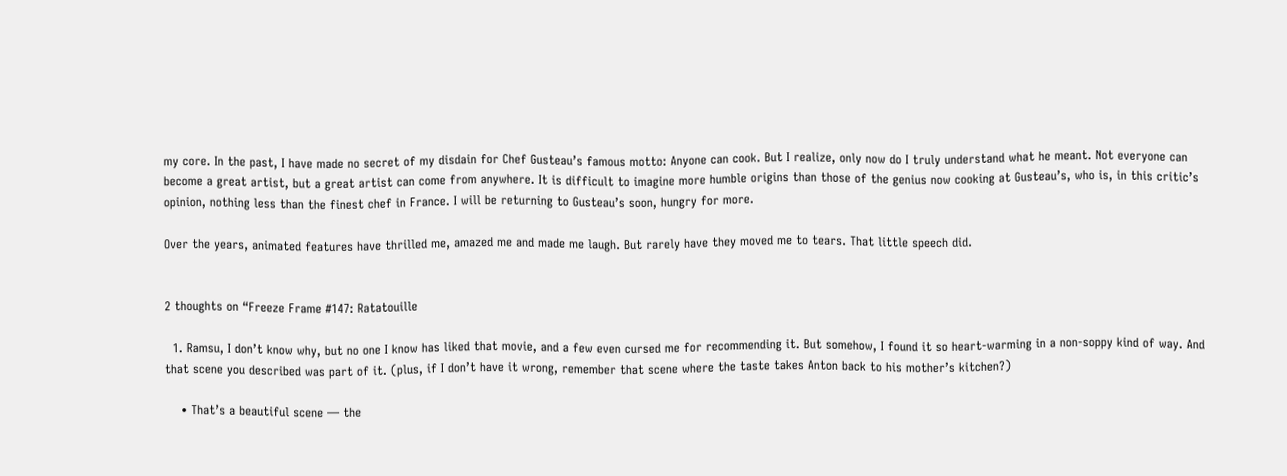my core. In the past, I have made no secret of my disdain for Chef Gusteau’s famous motto: Anyone can cook. But I realize, only now do I truly understand what he meant. Not everyone can become a great artist, but a great artist can come from anywhere. It is difficult to imagine more humble origins than those of the genius now cooking at Gusteau’s, who is, in this critic’s opinion, nothing less than the finest chef in France. I will be returning to Gusteau’s soon, hungry for more.

Over the years, animated features have thrilled me, amazed me and made me laugh. But rarely have they moved me to tears. That little speech did.


2 thoughts on “Freeze Frame #147: Ratatouille

  1. Ramsu, I don’t know why, but no one I know has liked that movie, and a few even cursed me for recommending it. But somehow, I found it so heart-warming in a non-soppy kind of way. And that scene you described was part of it. (plus, if I don’t have it wrong, remember that scene where the taste takes Anton back to his mother’s kitchen?)

    • That’s a beautiful scene — the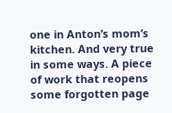one in Anton’s mom’s kitchen. And very true in some ways. A piece of work that reopens some forgotten page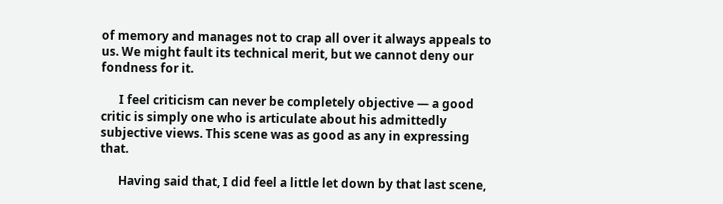of memory and manages not to crap all over it always appeals to us. We might fault its technical merit, but we cannot deny our fondness for it.

      I feel criticism can never be completely objective — a good critic is simply one who is articulate about his admittedly subjective views. This scene was as good as any in expressing that.

      Having said that, I did feel a little let down by that last scene,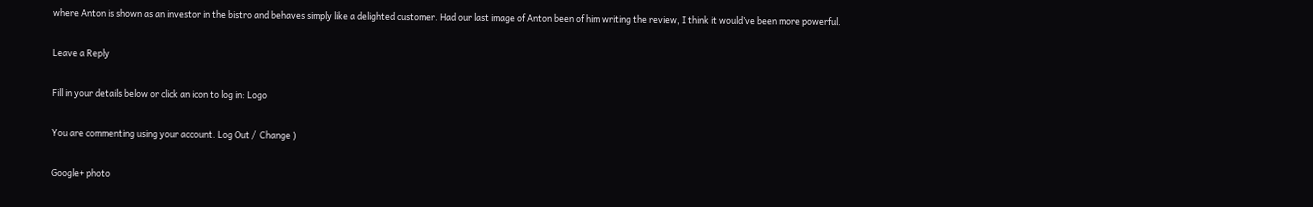where Anton is shown as an investor in the bistro and behaves simply like a delighted customer. Had our last image of Anton been of him writing the review, I think it would’ve been more powerful.

Leave a Reply

Fill in your details below or click an icon to log in: Logo

You are commenting using your account. Log Out /  Change )

Google+ photo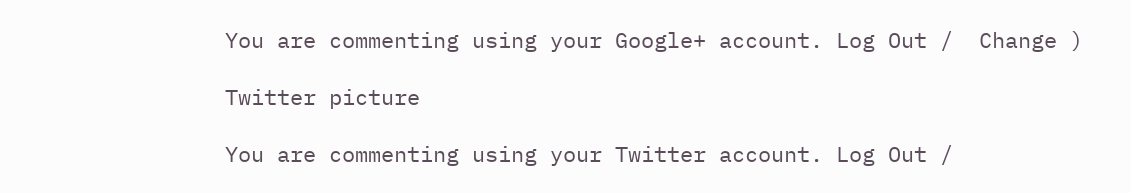You are commenting using your Google+ account. Log Out /  Change )

Twitter picture

You are commenting using your Twitter account. Log Out /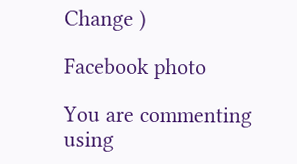Change )

Facebook photo

You are commenting using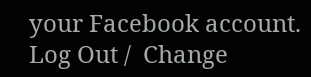your Facebook account. Log Out /  Change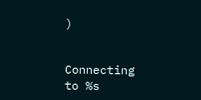)


Connecting to %s